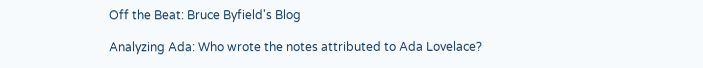Off the Beat: Bruce Byfield's Blog

Analyzing Ada: Who wrote the notes attributed to Ada Lovelace?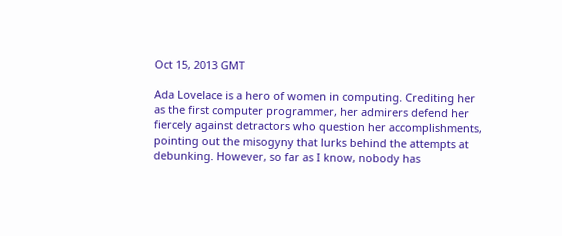Oct 15, 2013 GMT

Ada Lovelace is a hero of women in computing. Crediting her as the first computer programmer, her admirers defend her fiercely against detractors who question her accomplishments, pointing out the misogyny that lurks behind the attempts at debunking. However, so far as I know, nobody has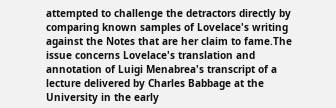attempted to challenge the detractors directly by comparing known samples of Lovelace's writing against the Notes that are her claim to fame.The issue concerns Lovelace's translation and annotation of Luigi Menabrea's transcript of a lecture delivered by Charles Babbage at the University in the early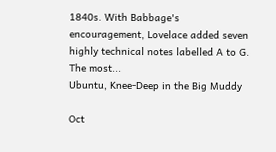1840s. With Babbage's encouragement, Lovelace added seven highly technical notes labelled A to G. The most...
Ubuntu, Knee-Deep in the Big Muddy

Oct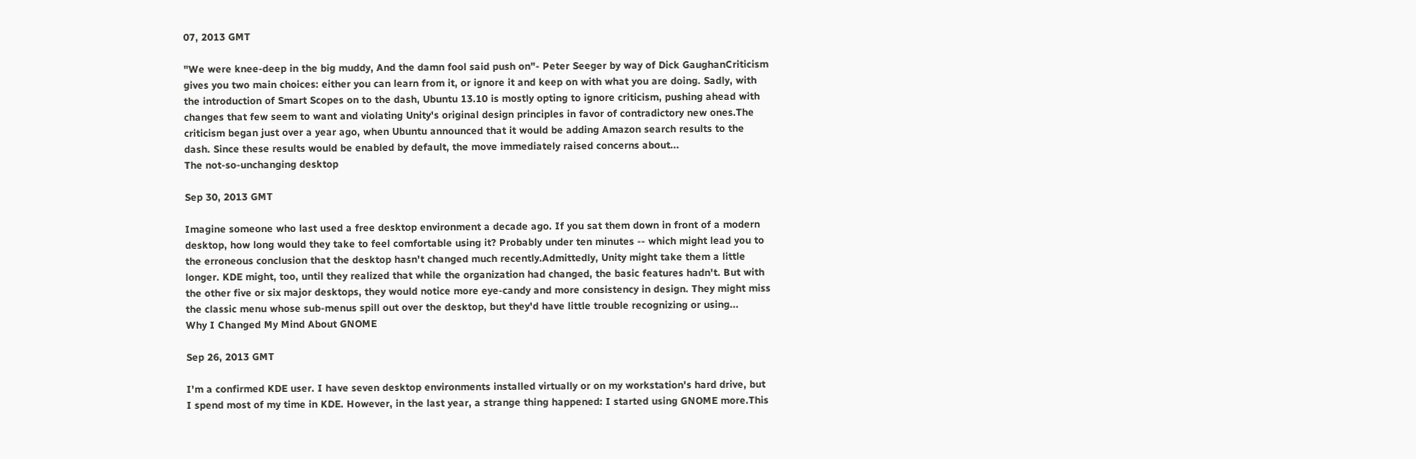07, 2013 GMT

"We were knee-deep in the big muddy, And the damn fool said push on"- Peter Seeger by way of Dick GaughanCriticism gives you two main choices: either you can learn from it, or ignore it and keep on with what you are doing. Sadly, with the introduction of Smart Scopes on to the dash, Ubuntu 13.10 is mostly opting to ignore criticism, pushing ahead with changes that few seem to want and violating Unity's original design principles in favor of contradictory new ones.The criticism began just over a year ago, when Ubuntu announced that it would be adding Amazon search results to the dash. Since these results would be enabled by default, the move immediately raised concerns about...
The not-so-unchanging desktop

Sep 30, 2013 GMT

Imagine someone who last used a free desktop environment a decade ago. If you sat them down in front of a modern desktop, how long would they take to feel comfortable using it? Probably under ten minutes -- which might lead you to the erroneous conclusion that the desktop hasn't changed much recently.Admittedly, Unity might take them a little longer. KDE might, too, until they realized that while the organization had changed, the basic features hadn't. But with the other five or six major desktops, they would notice more eye-candy and more consistency in design. They might miss the classic menu whose sub-menus spill out over the desktop, but they'd have little trouble recognizing or using...
Why I Changed My Mind About GNOME

Sep 26, 2013 GMT

I'm a confirmed KDE user. I have seven desktop environments installed virtually or on my workstation's hard drive, but I spend most of my time in KDE. However, in the last year, a strange thing happened: I started using GNOME more.This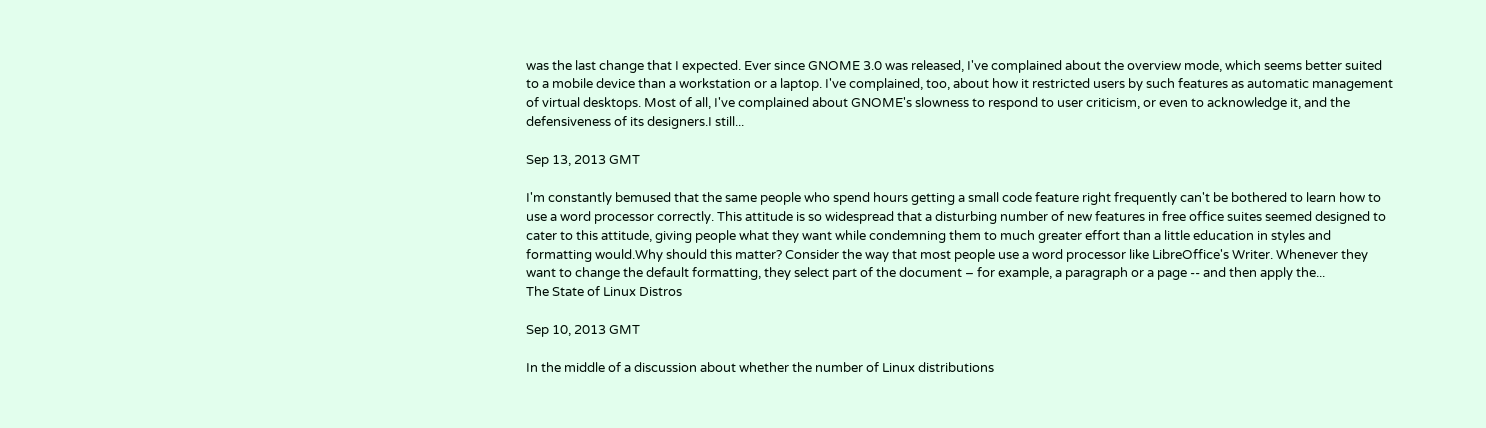was the last change that I expected. Ever since GNOME 3.0 was released, I've complained about the overview mode, which seems better suited to a mobile device than a workstation or a laptop. I've complained, too, about how it restricted users by such features as automatic management of virtual desktops. Most of all, I've complained about GNOME's slowness to respond to user criticism, or even to acknowledge it, and the defensiveness of its designers.I still...

Sep 13, 2013 GMT

I'm constantly bemused that the same people who spend hours getting a small code feature right frequently can't be bothered to learn how to use a word processor correctly. This attitude is so widespread that a disturbing number of new features in free office suites seemed designed to cater to this attitude, giving people what they want while condemning them to much greater effort than a little education in styles and formatting would.Why should this matter? Consider the way that most people use a word processor like LibreOffice's Writer. Whenever they want to change the default formatting, they select part of the document – for example, a paragraph or a page -- and then apply the...
The State of Linux Distros

Sep 10, 2013 GMT

In the middle of a discussion about whether the number of Linux distributions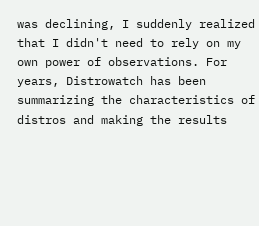was declining, I suddenly realized that I didn't need to rely on my own power of observations. For years, Distrowatch has been summarizing the characteristics of distros and making the results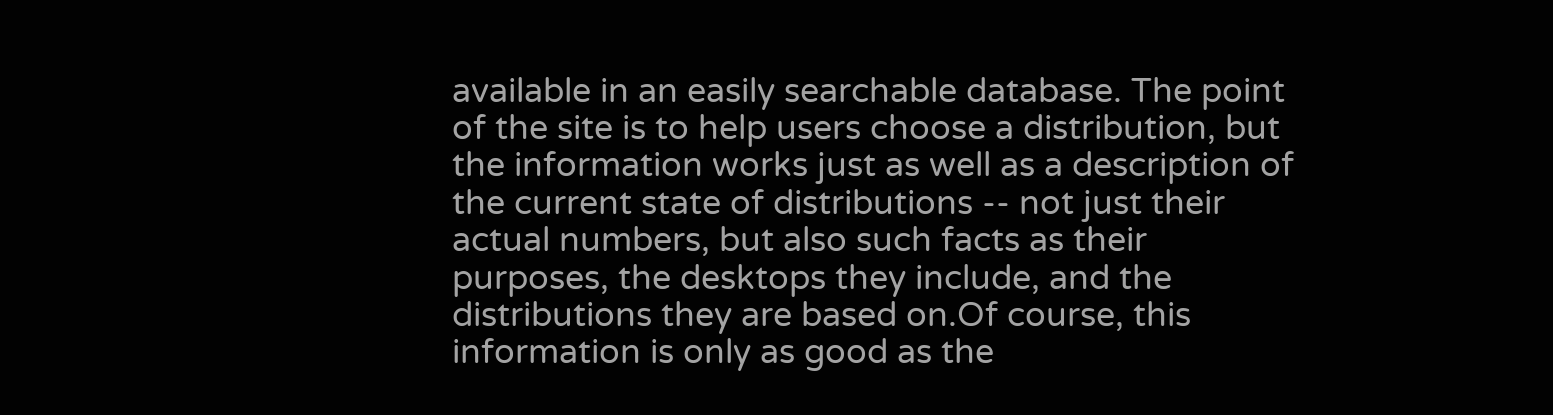available in an easily searchable database. The point of the site is to help users choose a distribution, but the information works just as well as a description of the current state of distributions -- not just their actual numbers, but also such facts as their purposes, the desktops they include, and the distributions they are based on.Of course, this information is only as good as the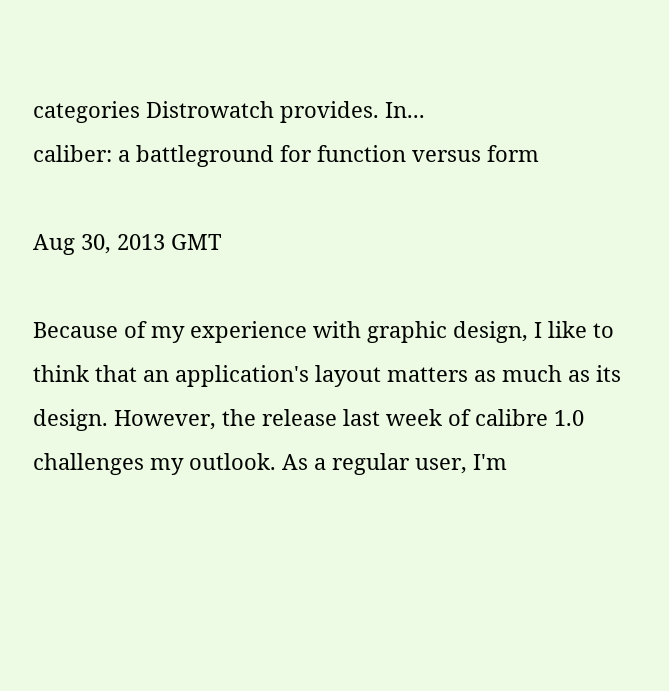categories Distrowatch provides. In...
caliber: a battleground for function versus form

Aug 30, 2013 GMT

Because of my experience with graphic design, I like to think that an application's layout matters as much as its design. However, the release last week of calibre 1.0 challenges my outlook. As a regular user, I'm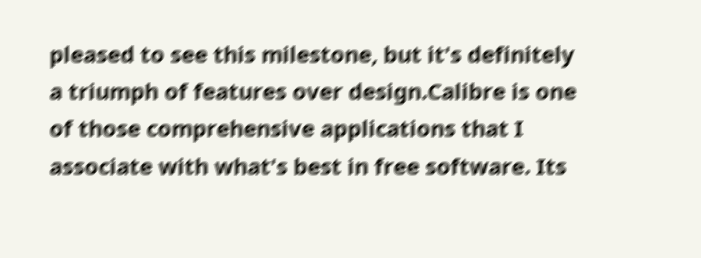pleased to see this milestone, but it's definitely a triumph of features over design.Calibre is one of those comprehensive applications that I associate with what's best in free software. Its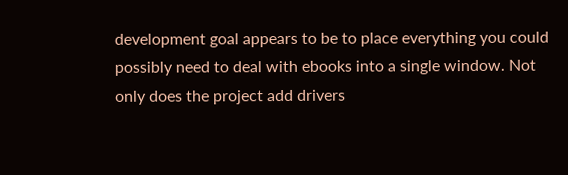development goal appears to be to place everything you could possibly need to deal with ebooks into a single window. Not only does the project add drivers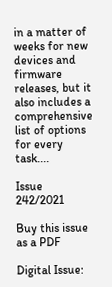in a matter of weeks for new devices and firmware releases, but it also includes a comprehensive list of options for every task....

Issue 242/2021

Buy this issue as a PDF

Digital Issue: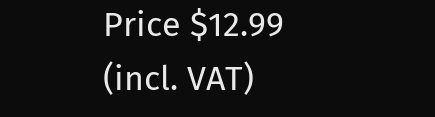Price $12.99
(incl. VAT)